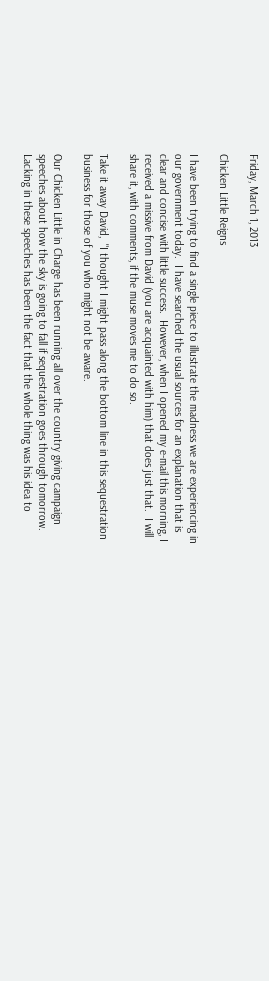Friday, March 1, 2013

Chicken Little Reigns

I have been trying to find a single piece to illustrate the madness we are experiencing in our government today.  I have searched the usual sources for an explanation that is clear and concise with little success.  However, when I opened my e-mail this morning, I received a missive from David (you are acquainted with him) that does just that.  I will share it, with comments, if the muse moves me to do so.

Take it away David,  "I thought I might pass along the bottom line in this sequestration business for those of you who might not be aware.

Our Chicken Little in Charge has been running all over the country giving campaign speeches about how the sky is going to fall if sequestration goes through tomorrow. Lacking in these speeches has been the fact that the whole thing was his idea to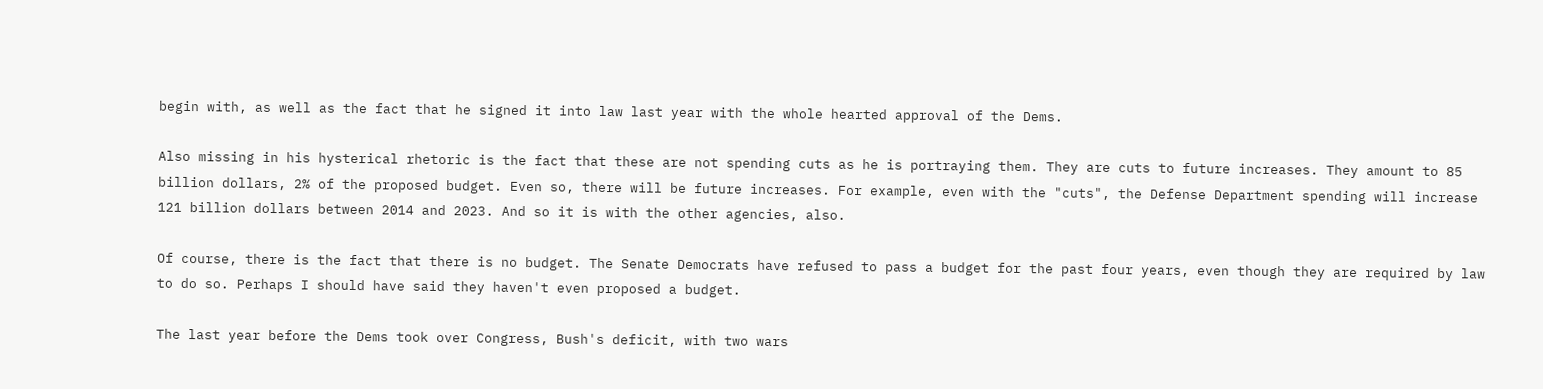begin with, as well as the fact that he signed it into law last year with the whole hearted approval of the Dems.

Also missing in his hysterical rhetoric is the fact that these are not spending cuts as he is portraying them. They are cuts to future increases. They amount to 85 billion dollars, 2% of the proposed budget. Even so, there will be future increases. For example, even with the "cuts", the Defense Department spending will increase 121 billion dollars between 2014 and 2023. And so it is with the other agencies, also.

Of course, there is the fact that there is no budget. The Senate Democrats have refused to pass a budget for the past four years, even though they are required by law to do so. Perhaps I should have said they haven't even proposed a budget.

The last year before the Dems took over Congress, Bush's deficit, with two wars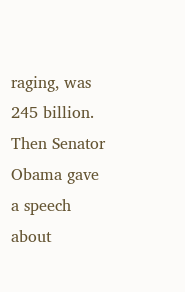raging, was 245 billion. Then Senator Obama gave a speech about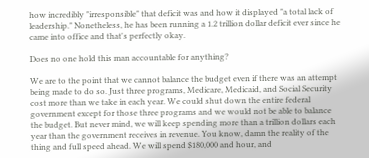how incredibly "irresponsible" that deficit was and how it displayed "a total lack of leadership." Nonetheless, he has been running a 1.2 trillion dollar deficit ever since he came into office and that's perfectly okay.

Does no one hold this man accountable for anything?

We are to the point that we cannot balance the budget even if there was an attempt being made to do so. Just three programs, Medicare, Medicaid, and Social Security cost more than we take in each year. We could shut down the entire federal government except for those three programs and we would not be able to balance the budget. But never mind, we will keep spending more than a trillion dollars each year than the government receives in revenue. You know, damn the reality of the thing and full speed ahead. We will spend $180,000 and hour, and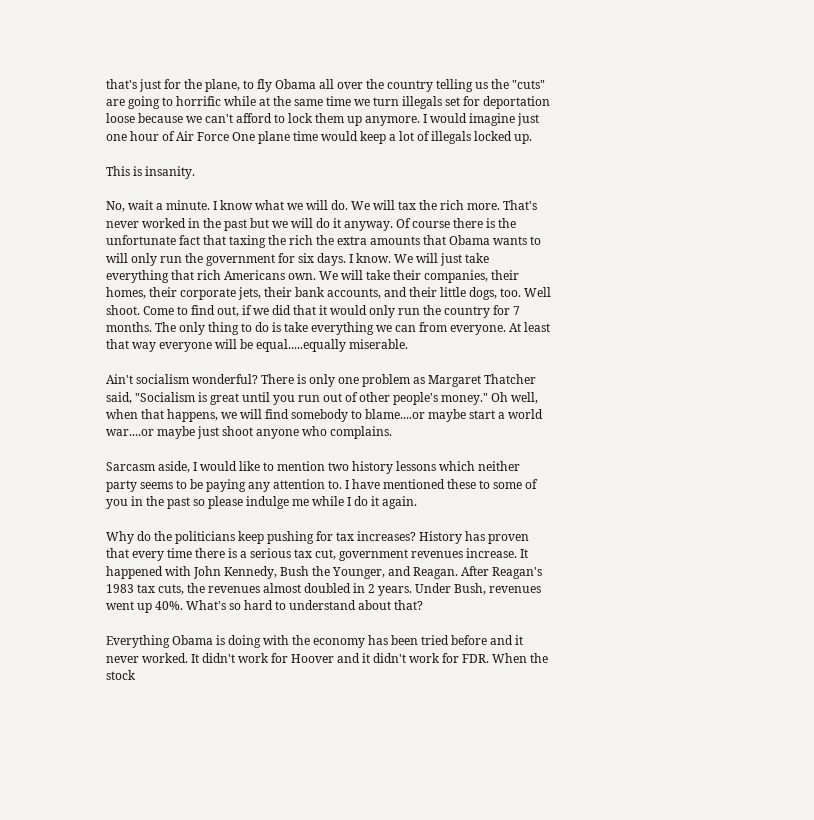that's just for the plane, to fly Obama all over the country telling us the "cuts" are going to horrific while at the same time we turn illegals set for deportation loose because we can't afford to lock them up anymore. I would imagine just one hour of Air Force One plane time would keep a lot of illegals locked up.

This is insanity.

No, wait a minute. I know what we will do. We will tax the rich more. That's never worked in the past but we will do it anyway. Of course there is the unfortunate fact that taxing the rich the extra amounts that Obama wants to will only run the government for six days. I know. We will just take everything that rich Americans own. We will take their companies, their homes, their corporate jets, their bank accounts, and their little dogs, too. Well shoot. Come to find out, if we did that it would only run the country for 7 months. The only thing to do is take everything we can from everyone. At least that way everyone will be equal.....equally miserable.

Ain't socialism wonderful? There is only one problem as Margaret Thatcher said, "Socialism is great until you run out of other people's money." Oh well, when that happens, we will find somebody to blame....or maybe start a world war....or maybe just shoot anyone who complains.

Sarcasm aside, I would like to mention two history lessons which neither party seems to be paying any attention to. I have mentioned these to some of you in the past so please indulge me while I do it again.

Why do the politicians keep pushing for tax increases? History has proven that every time there is a serious tax cut, government revenues increase. It happened with John Kennedy, Bush the Younger, and Reagan. After Reagan's 1983 tax cuts, the revenues almost doubled in 2 years. Under Bush, revenues went up 40%. What's so hard to understand about that?

Everything Obama is doing with the economy has been tried before and it never worked. It didn't work for Hoover and it didn't work for FDR. When the stock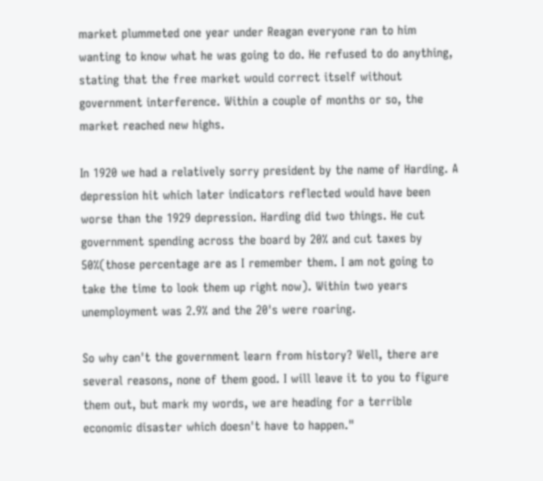market plummeted one year under Reagan everyone ran to him wanting to know what he was going to do. He refused to do anything, stating that the free market would correct itself without government interference. Within a couple of months or so, the market reached new highs.

In 1920 we had a relatively sorry president by the name of Harding. A depression hit which later indicators reflected would have been worse than the 1929 depression. Harding did two things. He cut government spending across the board by 20% and cut taxes by 50%(those percentage are as I remember them. I am not going to take the time to look them up right now). Within two years unemployment was 2.9% and the 20's were roaring.

So why can't the government learn from history? Well, there are several reasons, none of them good. I will leave it to you to figure them out, but mark my words, we are heading for a terrible economic disaster which doesn't have to happen."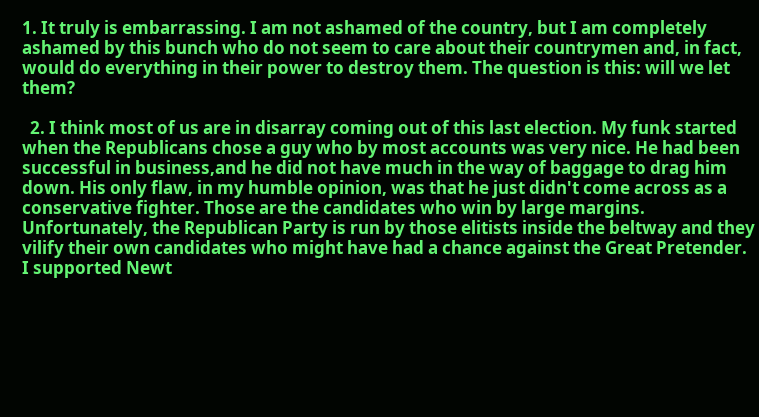1. It truly is embarrassing. I am not ashamed of the country, but I am completely ashamed by this bunch who do not seem to care about their countrymen and, in fact, would do everything in their power to destroy them. The question is this: will we let them?

  2. I think most of us are in disarray coming out of this last election. My funk started when the Republicans chose a guy who by most accounts was very nice. He had been successful in business,and he did not have much in the way of baggage to drag him down. His only flaw, in my humble opinion, was that he just didn't come across as a conservative fighter. Those are the candidates who win by large margins. Unfortunately, the Republican Party is run by those elitists inside the beltway and they vilify their own candidates who might have had a chance against the Great Pretender. I supported Newt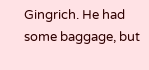Gingrich. He had some baggage, but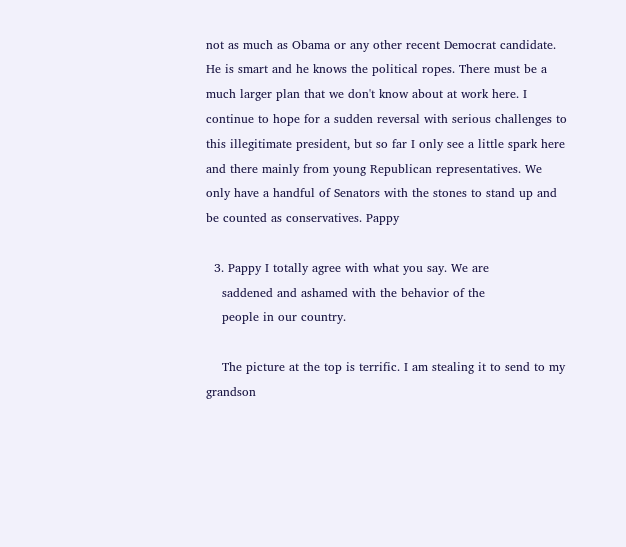not as much as Obama or any other recent Democrat candidate. He is smart and he knows the political ropes. There must be a much larger plan that we don't know about at work here. I continue to hope for a sudden reversal with serious challenges to this illegitimate president, but so far I only see a little spark here and there mainly from young Republican representatives. We only have a handful of Senators with the stones to stand up and be counted as conservatives. Pappy

  3. Pappy I totally agree with what you say. We are
    saddened and ashamed with the behavior of the
    people in our country.

    The picture at the top is terrific. I am stealing it to send to my grandson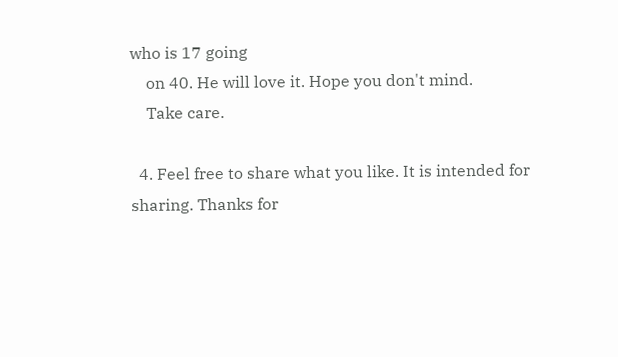who is 17 going
    on 40. He will love it. Hope you don't mind.
    Take care.

  4. Feel free to share what you like. It is intended for sharing. Thanks for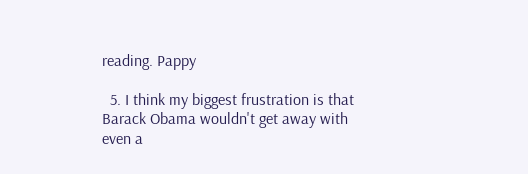reading. Pappy

  5. I think my biggest frustration is that Barack Obama wouldn't get away with even a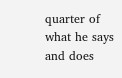quarter of what he says and does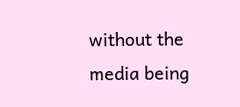without the media being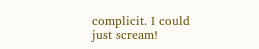complicit. I could just scream!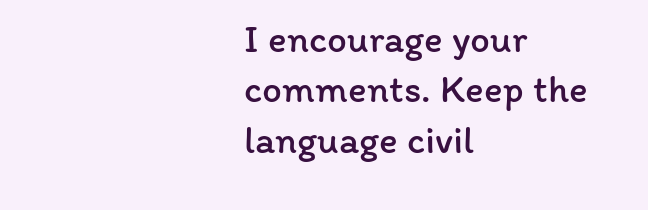I encourage your comments. Keep the language civil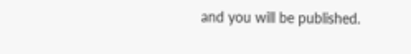and you will be published.